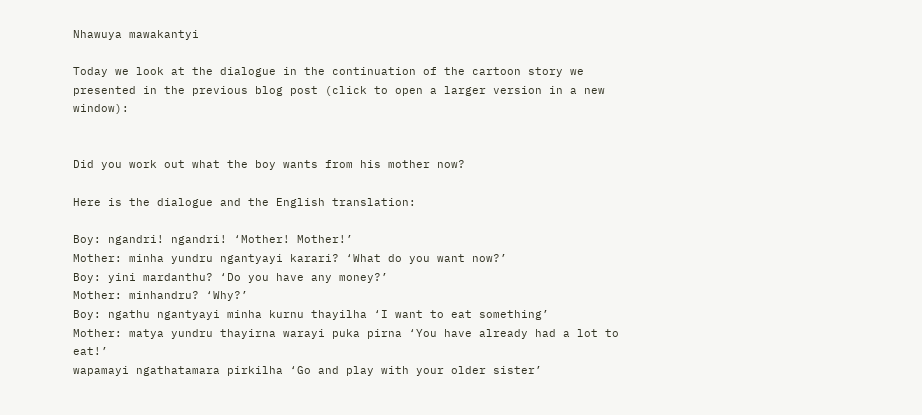Nhawuya mawakantyi

Today we look at the dialogue in the continuation of the cartoon story we presented in the previous blog post (click to open a larger version in a new window):


Did you work out what the boy wants from his mother now?

Here is the dialogue and the English translation:

Boy: ngandri! ngandri! ‘Mother! Mother!’
Mother: minha yundru ngantyayi karari? ‘What do you want now?’
Boy: yini mardanthu? ‘Do you have any money?’
Mother: minhandru? ‘Why?’
Boy: ngathu ngantyayi minha kurnu thayilha ‘I want to eat something’
Mother: matya yundru thayirna warayi puka pirna ‘You have already had a lot to eat!’
wapamayi ngathatamara pirkilha ‘Go and play with your older sister’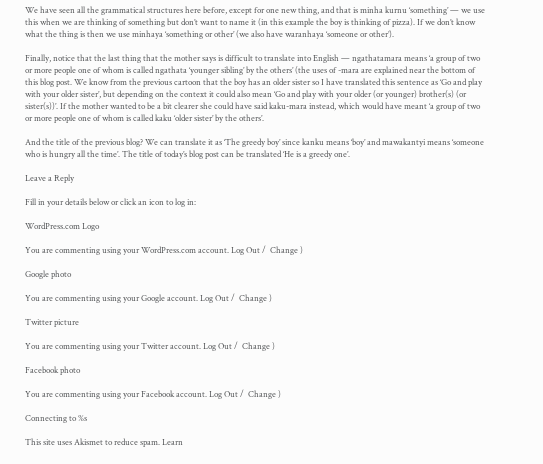We have seen all the grammatical structures here before, except for one new thing, and that is minha kurnu ‘something’ — we use this when we are thinking of something but don’t want to name it (in this example the boy is thinking of pizza). If we don’t know what the thing is then we use minhaya ‘something or other’ (we also have waranhaya ‘someone or other’).

Finally, notice that the last thing that the mother says is difficult to translate into English — ngathatamara means ‘a group of two or more people one of whom is called ngathata ‘younger sibling’ by the others’ (the uses of -mara are explained near the bottom of this blog post. We know from the previous cartoon that the boy has an older sister so I have translated this sentence as ‘Go and play with your older sister’, but depending on the context it could also mean ‘Go and play with your older (or younger) brother(s) (or sister(s))’. If the mother wanted to be a bit clearer she could have said kaku-mara instead, which would have meant ‘a group of two or more people one of whom is called kaku ‘older sister’ by the others’.

And the title of the previous blog? We can translate it as ‘The greedy boy’ since kanku means ‘boy’ and mawakantyi means ‘someone who is hungry all the time’. The title of today’s blog post can be translated ‘He is a greedy one’.

Leave a Reply

Fill in your details below or click an icon to log in:

WordPress.com Logo

You are commenting using your WordPress.com account. Log Out /  Change )

Google photo

You are commenting using your Google account. Log Out /  Change )

Twitter picture

You are commenting using your Twitter account. Log Out /  Change )

Facebook photo

You are commenting using your Facebook account. Log Out /  Change )

Connecting to %s

This site uses Akismet to reduce spam. Learn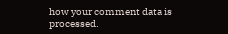how your comment data is processed.